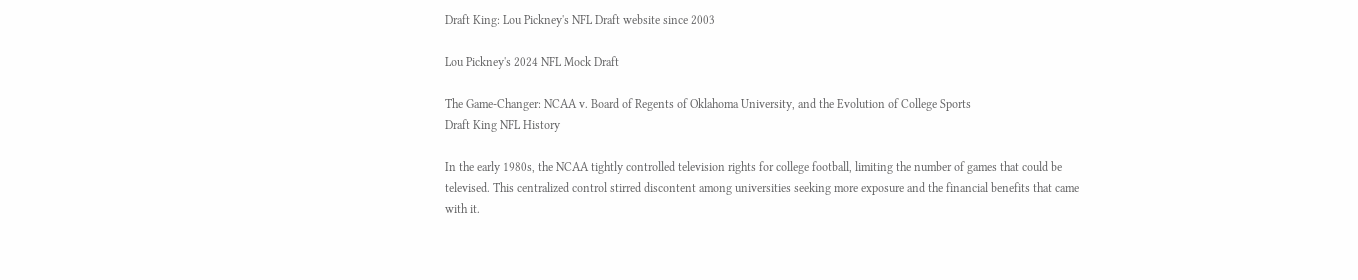Draft King: Lou Pickney's NFL Draft website since 2003

Lou Pickney's 2024 NFL Mock Draft

The Game-Changer: NCAA v. Board of Regents of Oklahoma University, and the Evolution of College Sports
Draft King NFL History

In the early 1980s, the NCAA tightly controlled television rights for college football, limiting the number of games that could be televised. This centralized control stirred discontent among universities seeking more exposure and the financial benefits that came with it.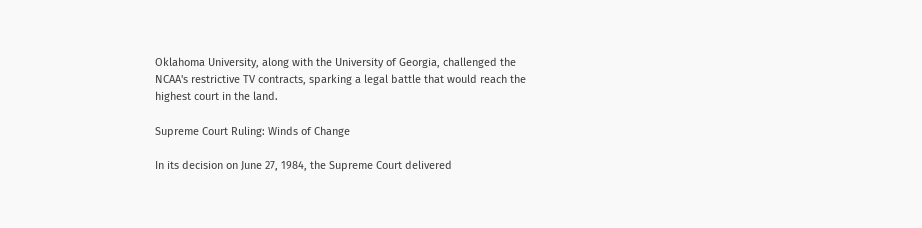Oklahoma University, along with the University of Georgia, challenged the NCAA's restrictive TV contracts, sparking a legal battle that would reach the highest court in the land.

Supreme Court Ruling: Winds of Change

In its decision on June 27, 1984, the Supreme Court delivered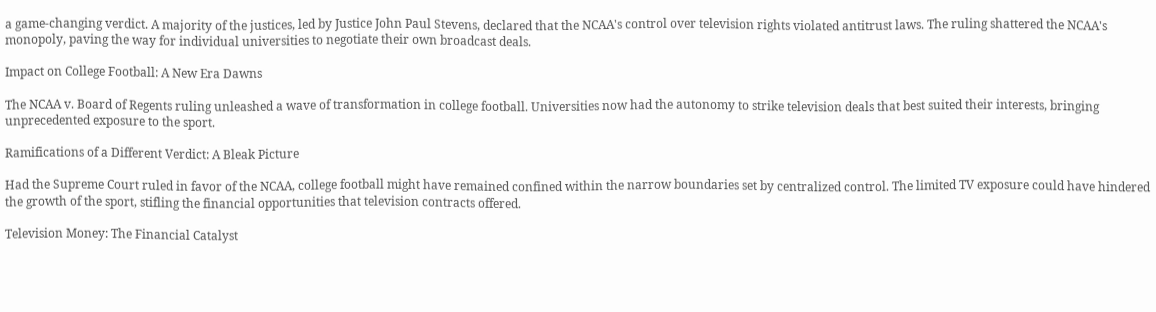a game-changing verdict. A majority of the justices, led by Justice John Paul Stevens, declared that the NCAA's control over television rights violated antitrust laws. The ruling shattered the NCAA's monopoly, paving the way for individual universities to negotiate their own broadcast deals.

Impact on College Football: A New Era Dawns

The NCAA v. Board of Regents ruling unleashed a wave of transformation in college football. Universities now had the autonomy to strike television deals that best suited their interests, bringing unprecedented exposure to the sport.

Ramifications of a Different Verdict: A Bleak Picture

Had the Supreme Court ruled in favor of the NCAA, college football might have remained confined within the narrow boundaries set by centralized control. The limited TV exposure could have hindered the growth of the sport, stifling the financial opportunities that television contracts offered.

Television Money: The Financial Catalyst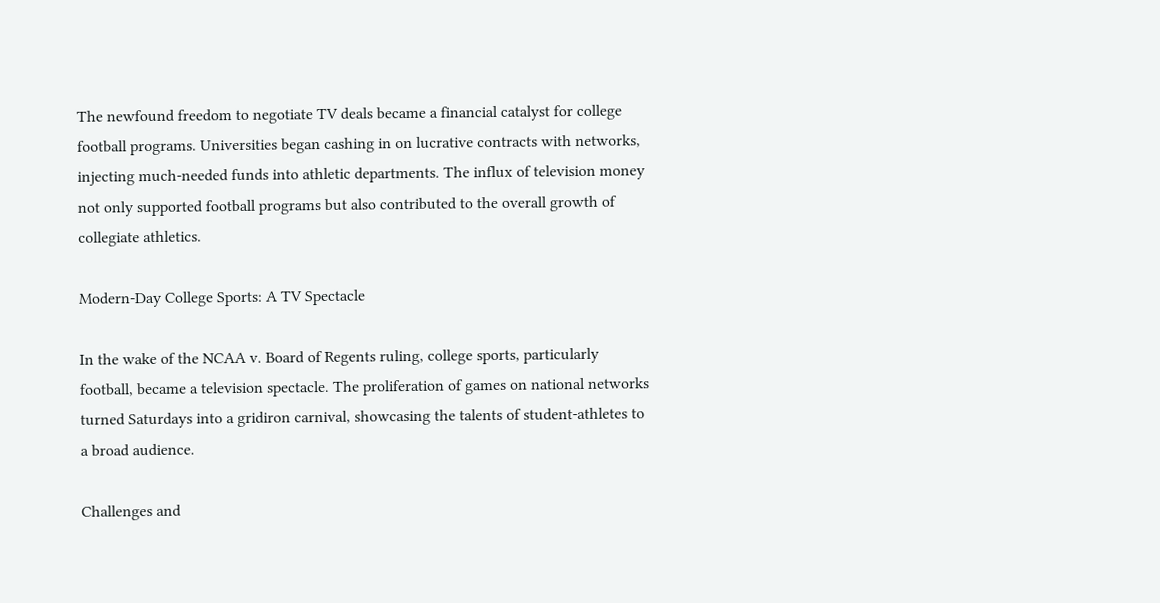The newfound freedom to negotiate TV deals became a financial catalyst for college football programs. Universities began cashing in on lucrative contracts with networks, injecting much-needed funds into athletic departments. The influx of television money not only supported football programs but also contributed to the overall growth of collegiate athletics.

Modern-Day College Sports: A TV Spectacle

In the wake of the NCAA v. Board of Regents ruling, college sports, particularly football, became a television spectacle. The proliferation of games on national networks turned Saturdays into a gridiron carnival, showcasing the talents of student-athletes to a broad audience.

Challenges and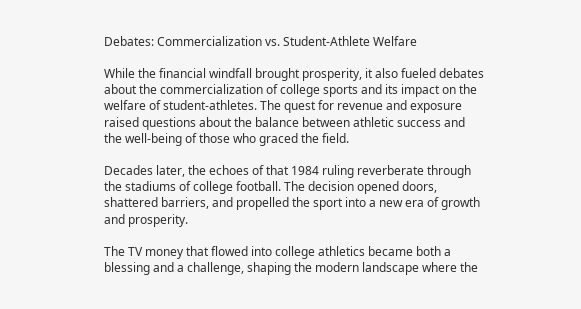Debates: Commercialization vs. Student-Athlete Welfare

While the financial windfall brought prosperity, it also fueled debates about the commercialization of college sports and its impact on the welfare of student-athletes. The quest for revenue and exposure raised questions about the balance between athletic success and the well-being of those who graced the field.

Decades later, the echoes of that 1984 ruling reverberate through the stadiums of college football. The decision opened doors, shattered barriers, and propelled the sport into a new era of growth and prosperity.

The TV money that flowed into college athletics became both a blessing and a challenge, shaping the modern landscape where the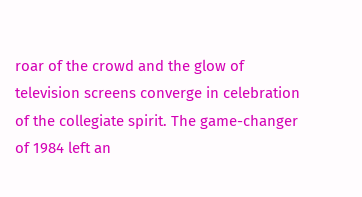roar of the crowd and the glow of television screens converge in celebration of the collegiate spirit. The game-changer of 1984 left an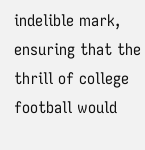indelible mark, ensuring that the thrill of college football would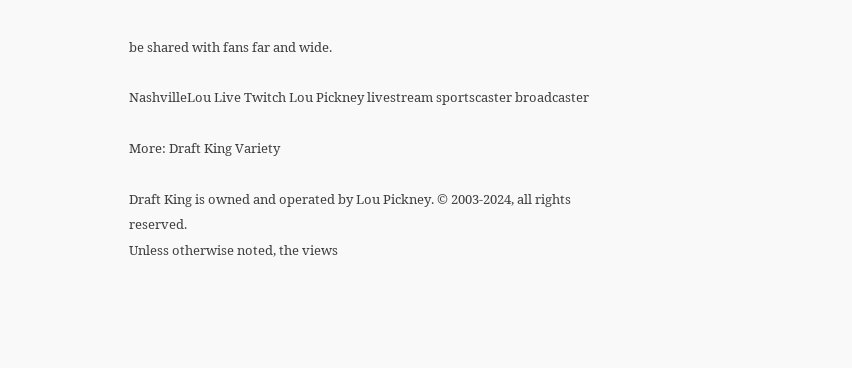be shared with fans far and wide.

NashvilleLou Live Twitch Lou Pickney livestream sportscaster broadcaster

More: Draft King Variety

Draft King is owned and operated by Lou Pickney. © 2003-2024, all rights reserved.
Unless otherwise noted, the views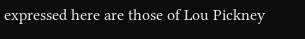expressed here are those of Lou Pickney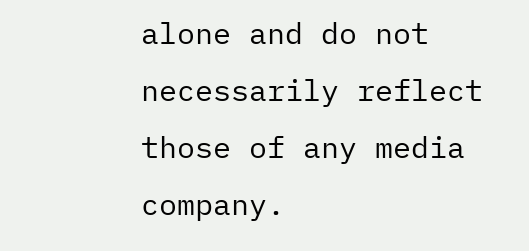alone and do not necessarily reflect those of any media company.